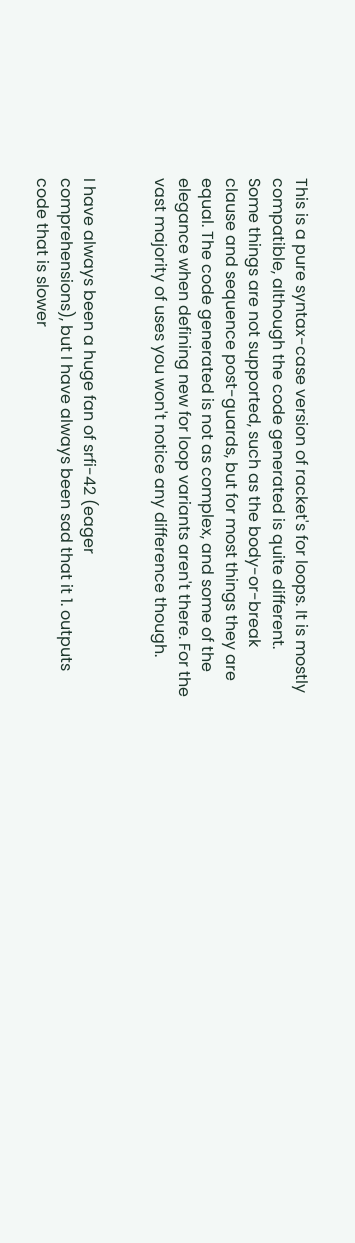This is a pure syntax-case version of racket's for loops. It is mostly compatible, although the code generated is quite different. Some things are not supported, such as the body-or-break clause and sequence post-guards, but for most things they are equal. The code generated is not as complex, and some of the elegance when defining new for loop variants aren't there. For the vast majority of uses you won't notice any difference though.


I have always been a huge fan of srfi-42 (eager comprehensions), but I have always been sad that it 1. outputs code that is slower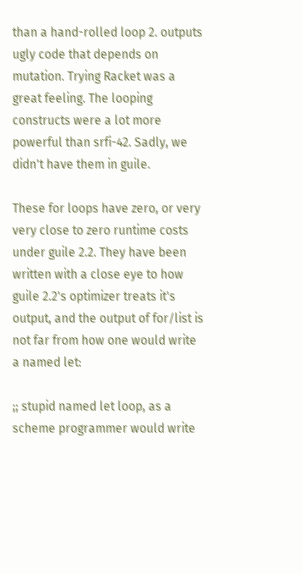than a hand-rolled loop 2. outputs ugly code that depends on mutation. Trying Racket was a great feeling. The looping constructs were a lot more powerful than srfi-42. Sadly, we didn't have them in guile.

These for loops have zero, or very very close to zero runtime costs under guile 2.2. They have been written with a close eye to how guile 2.2's optimizer treats it's output, and the output of for/list is not far from how one would write a named let:

;; stupid named let loop, as a scheme programmer would write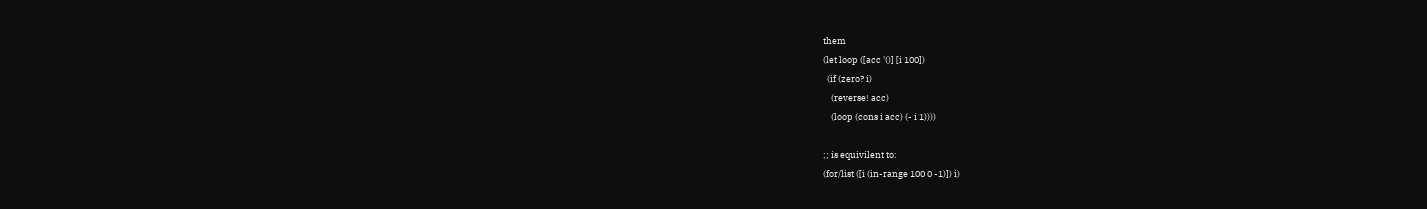them
(let loop ([acc '()] [i 100])
  (if (zero? i)
    (reverse! acc)
    (loop (cons i acc) (- i 1))))

;; is equivilent to:
(for/list ([i (in-range 100 0 -1)]) i)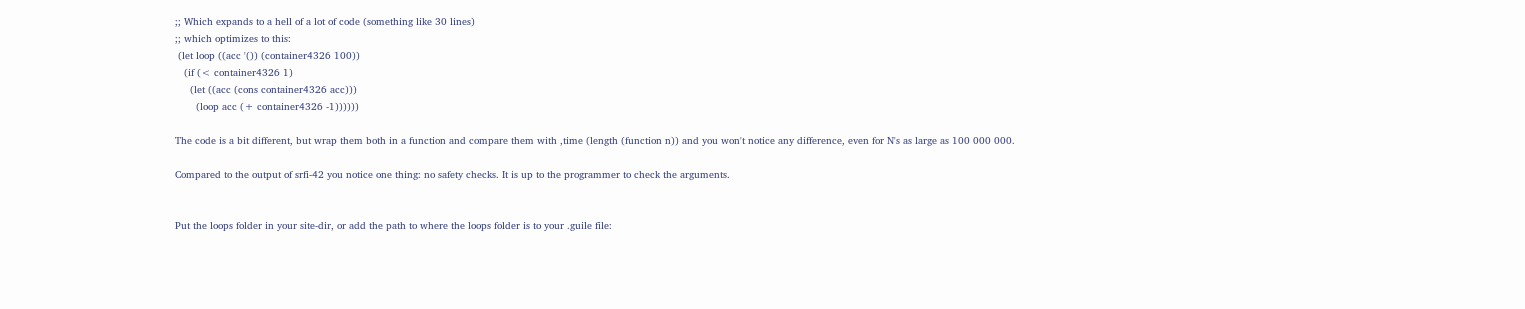;; Which expands to a hell of a lot of code (something like 30 lines)
;; which optimizes to this:
 (let loop ((acc '()) (container4326 100))
   (if (< container4326 1)
     (let ((acc (cons container4326 acc)))
       (loop acc (+ container4326 -1))))))

The code is a bit different, but wrap them both in a function and compare them with ,time (length (function n)) and you won't notice any difference, even for N's as large as 100 000 000.

Compared to the output of srfi-42 you notice one thing: no safety checks. It is up to the programmer to check the arguments.


Put the loops folder in your site-dir, or add the path to where the loops folder is to your .guile file: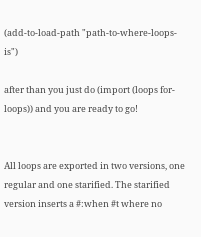(add-to-load-path "path-to-where-loops-is")

after than you just do (import (loops for-loops)) and you are ready to go!


All loops are exported in two versions, one regular and one starified. The starified version inserts a #:when #t where no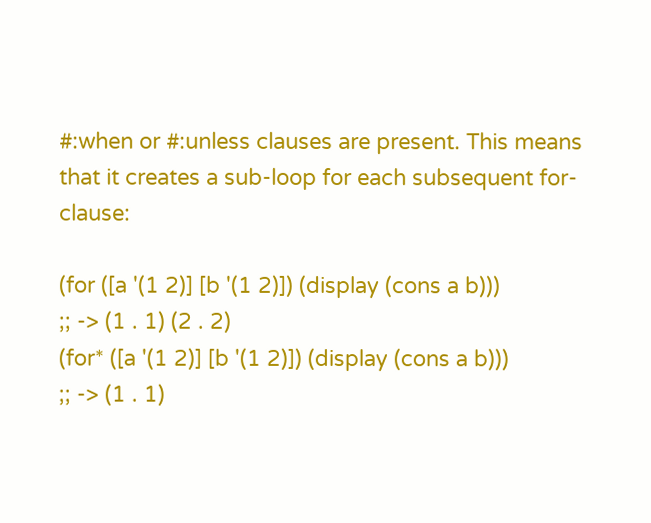#:when or #:unless clauses are present. This means that it creates a sub-loop for each subsequent for-clause:

(for ([a '(1 2)] [b '(1 2)]) (display (cons a b)))
;; -> (1 . 1) (2 . 2)
(for* ([a '(1 2)] [b '(1 2)]) (display (cons a b)))
;; -> (1 . 1)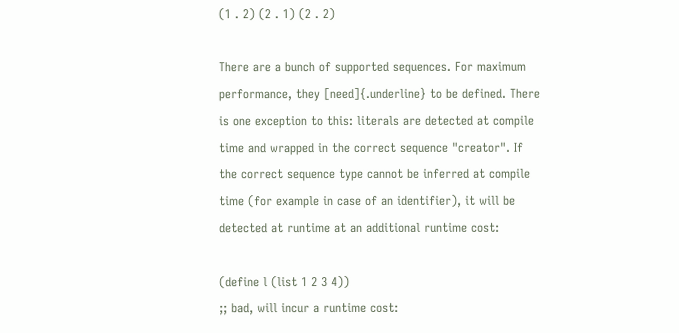(1 . 2) (2 . 1) (2 . 2)

There are a bunch of supported sequences. For maximum performance, they [need]{.underline} to be defined. There is one exception to this: literals are detected at compile time and wrapped in the correct sequence "creator". If the correct sequence type cannot be inferred at compile time (for example in case of an identifier), it will be detected at runtime at an additional runtime cost:

(define l (list 1 2 3 4))
;; bad, will incur a runtime cost: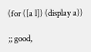(for ([a l]) (display a))

;; good,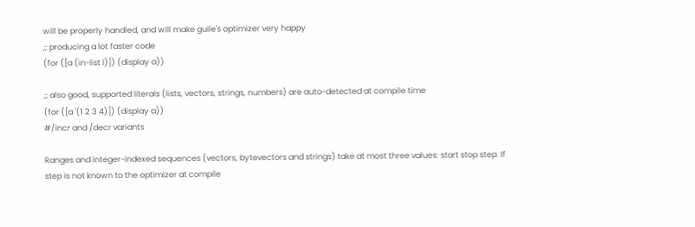will be properly handled, and will make guile's optimizer very happy
;; producing a lot faster code
(for ([a (in-list l)]) (display a))

;; also good, supported literals (lists, vectors, strings, numbers) are auto-detected at compile time
(for ([a '(1 2 3 4)]) (display a))
#/incr and /decr variants

Ranges and integer-indexed sequences (vectors, bytevectors and strings) take at most three values: start stop step. If step is not known to the optimizer at compile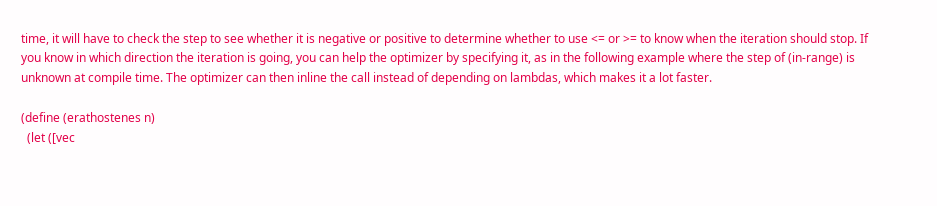time, it will have to check the step to see whether it is negative or positive to determine whether to use <= or >= to know when the iteration should stop. If you know in which direction the iteration is going, you can help the optimizer by specifying it, as in the following example where the step of (in-range) is unknown at compile time. The optimizer can then inline the call instead of depending on lambdas, which makes it a lot faster.

(define (erathostenes n)
  (let ([vec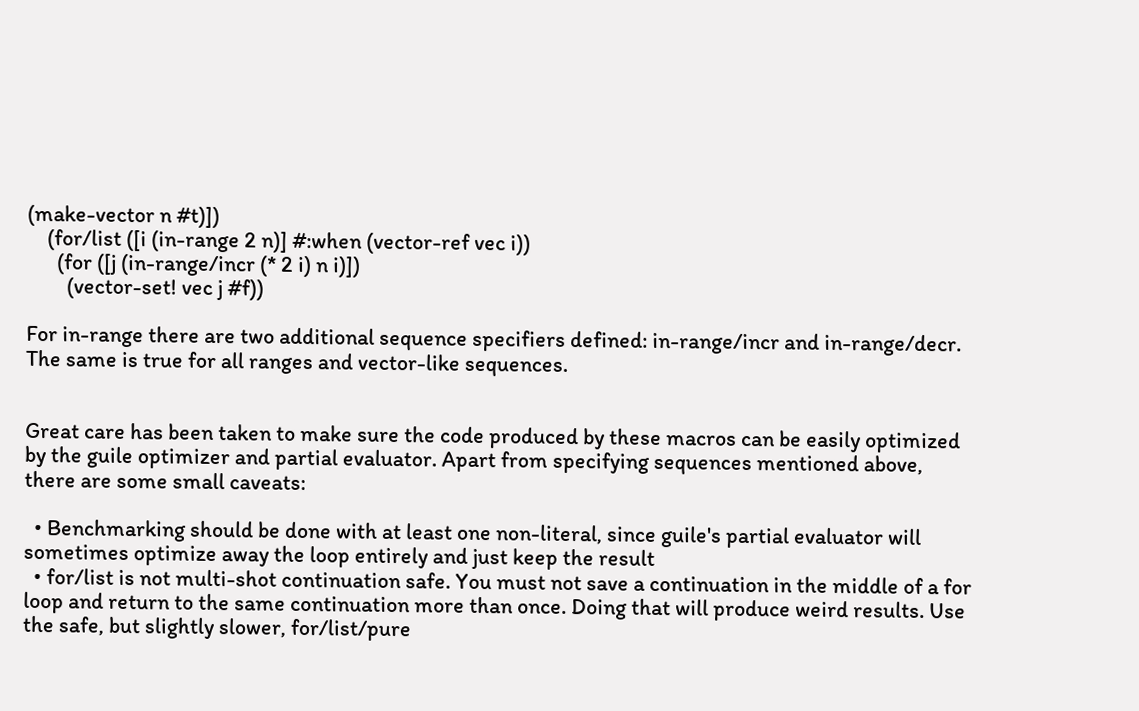(make-vector n #t)])
    (for/list ([i (in-range 2 n)] #:when (vector-ref vec i))
      (for ([j (in-range/incr (* 2 i) n i)])
        (vector-set! vec j #f))

For in-range there are two additional sequence specifiers defined: in-range/incr and in-range/decr. The same is true for all ranges and vector-like sequences.


Great care has been taken to make sure the code produced by these macros can be easily optimized by the guile optimizer and partial evaluator. Apart from specifying sequences mentioned above, there are some small caveats:

  • Benchmarking should be done with at least one non-literal, since guile's partial evaluator will sometimes optimize away the loop entirely and just keep the result
  • for/list is not multi-shot continuation safe. You must not save a continuation in the middle of a for loop and return to the same continuation more than once. Doing that will produce weird results. Use the safe, but slightly slower, for/list/pure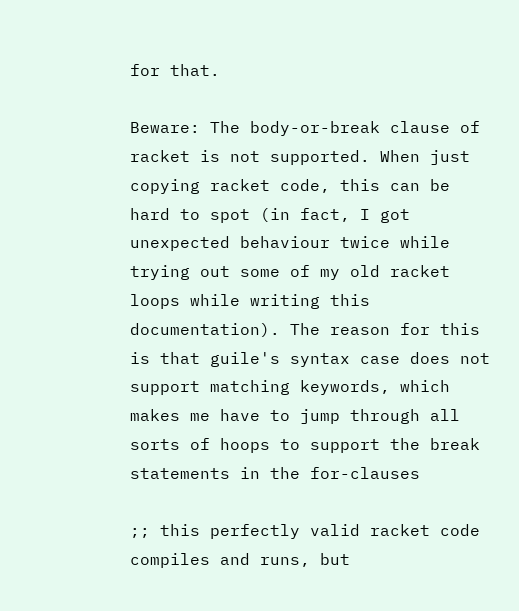for that.

Beware: The body-or-break clause of racket is not supported. When just copying racket code, this can be hard to spot (in fact, I got unexpected behaviour twice while trying out some of my old racket loops while writing this documentation). The reason for this is that guile's syntax case does not support matching keywords, which makes me have to jump through all sorts of hoops to support the break statements in the for-clauses

;; this perfectly valid racket code compiles and runs, but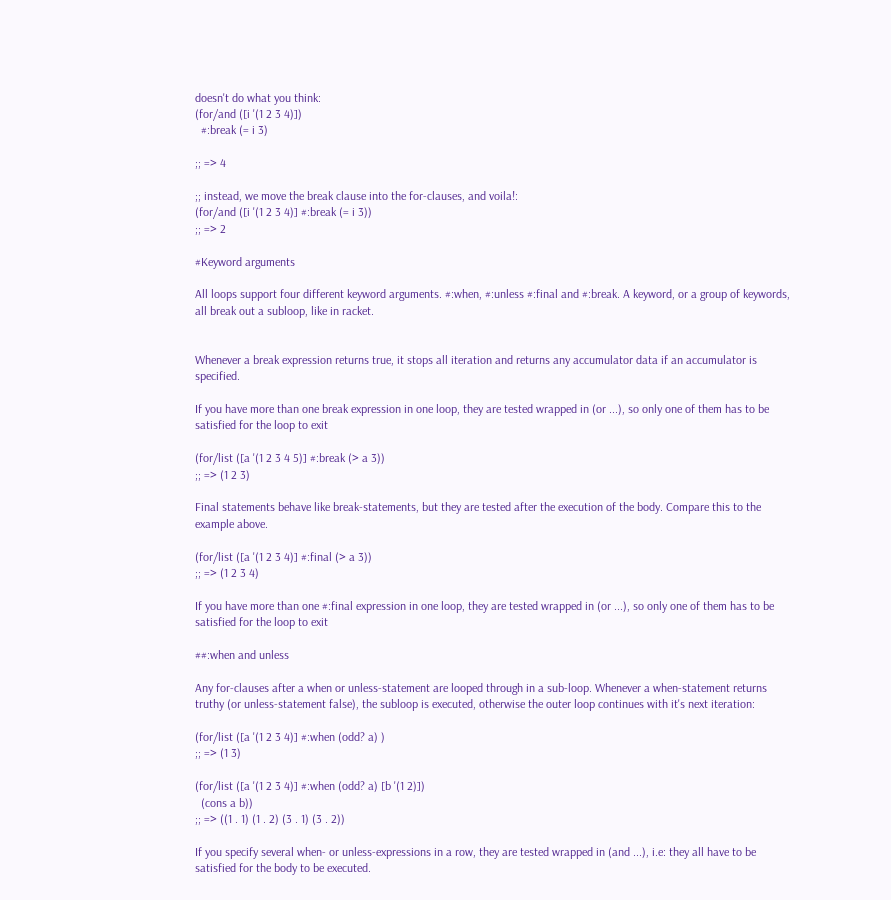doesn't do what you think:
(for/and ([i '(1 2 3 4)])
  #:break (= i 3)

;; => 4

;; instead, we move the break clause into the for-clauses, and voila!:
(for/and ([i '(1 2 3 4)] #:break (= i 3))
;; => 2

#Keyword arguments

All loops support four different keyword arguments. #:when, #:unless #:final and #:break. A keyword, or a group of keywords, all break out a subloop, like in racket.


Whenever a break expression returns true, it stops all iteration and returns any accumulator data if an accumulator is specified.

If you have more than one break expression in one loop, they are tested wrapped in (or ...), so only one of them has to be satisfied for the loop to exit

(for/list ([a '(1 2 3 4 5)] #:break (> a 3))
;; => (1 2 3)

Final statements behave like break-statements, but they are tested after the execution of the body. Compare this to the example above.

(for/list ([a '(1 2 3 4)] #:final (> a 3))
;; => (1 2 3 4)

If you have more than one #:final expression in one loop, they are tested wrapped in (or ...), so only one of them has to be satisfied for the loop to exit

##:when and unless

Any for-clauses after a when or unless-statement are looped through in a sub-loop. Whenever a when-statement returns truthy (or unless-statement false), the subloop is executed, otherwise the outer loop continues with it's next iteration:

(for/list ([a '(1 2 3 4)] #:when (odd? a) )
;; => (1 3)

(for/list ([a '(1 2 3 4)] #:when (odd? a) [b '(1 2)])
  (cons a b))
;; => ((1 . 1) (1 . 2) (3 . 1) (3 . 2))

If you specify several when- or unless-expressions in a row, they are tested wrapped in (and ...), i.e: they all have to be satisfied for the body to be executed.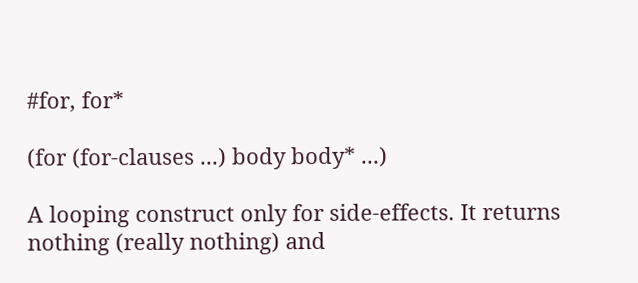#for, for*

(for (for-clauses ...) body body* ...)

A looping construct only for side-effects. It returns nothing (really nothing) and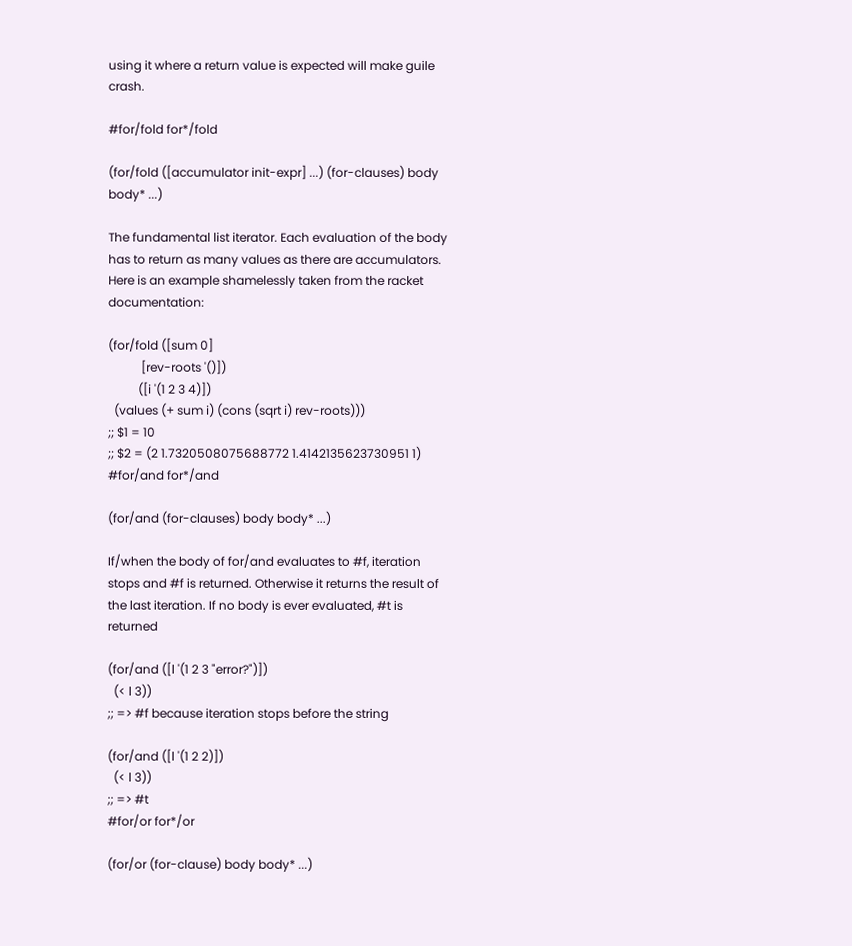using it where a return value is expected will make guile crash.

#for/fold for*/fold

(for/fold ([accumulator init-expr] ...) (for-clauses) body body* ...)

The fundamental list iterator. Each evaluation of the body has to return as many values as there are accumulators. Here is an example shamelessly taken from the racket documentation:

(for/fold ([sum 0]
           [rev-roots '()])
          ([i '(1 2 3 4)])
  (values (+ sum i) (cons (sqrt i) rev-roots)))
;; $1 = 10
;; $2 = (2 1.7320508075688772 1.4142135623730951 1)
#for/and for*/and

(for/and (for-clauses) body body* ...)

If/when the body of for/and evaluates to #f, iteration stops and #f is returned. Otherwise it returns the result of the last iteration. If no body is ever evaluated, #t is returned

(for/and ([l '(1 2 3 "error?")])
  (< l 3))
;; => #f because iteration stops before the string

(for/and ([l '(1 2 2)])
  (< l 3))
;; => #t
#for/or for*/or

(for/or (for-clause) body body* ...)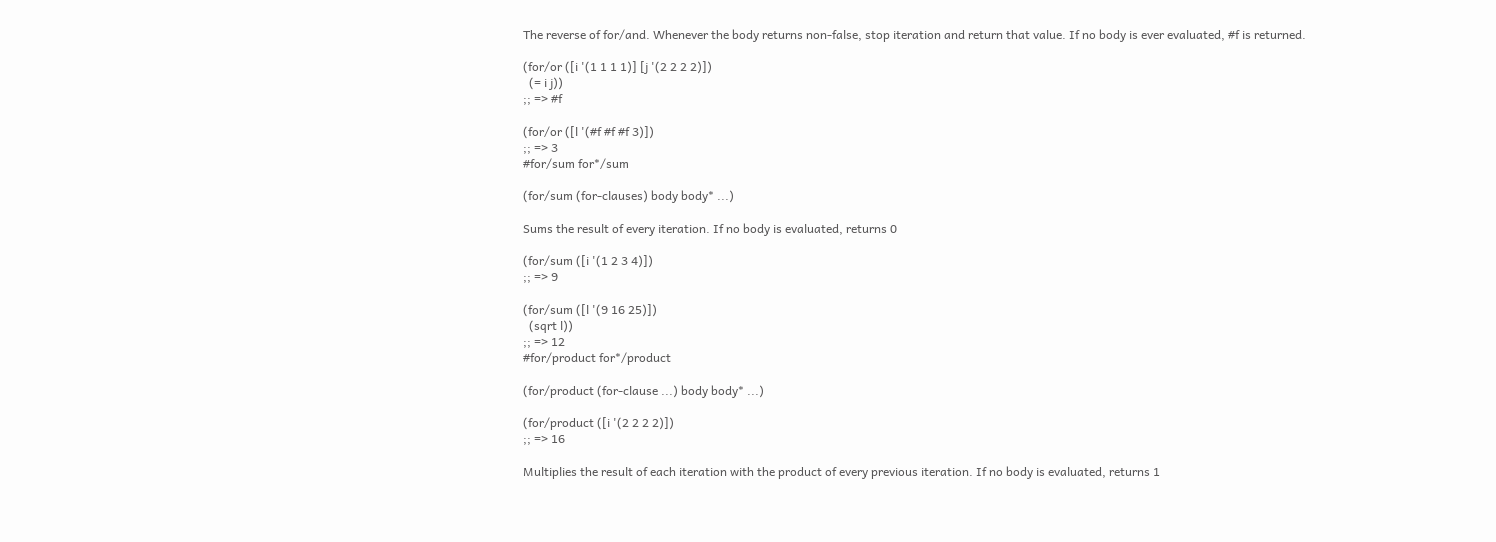The reverse of for/and. Whenever the body returns non-false, stop iteration and return that value. If no body is ever evaluated, #f is returned.

(for/or ([i '(1 1 1 1)] [j '(2 2 2 2)])
  (= i j))
;; => #f

(for/or ([l '(#f #f #f 3)])
;; => 3
#for/sum for*/sum

(for/sum (for-clauses) body body* ...)

Sums the result of every iteration. If no body is evaluated, returns 0

(for/sum ([i '(1 2 3 4)])
;; => 9

(for/sum ([l '(9 16 25)])
  (sqrt l))
;; => 12
#for/product for*/product

(for/product (for-clause ...) body body* ...)

(for/product ([i '(2 2 2 2)])
;; => 16

Multiplies the result of each iteration with the product of every previous iteration. If no body is evaluated, returns 1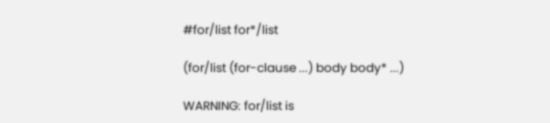#for/list for*/list

(for/list (for-clause ...) body body* ...)

WARNING: for/list is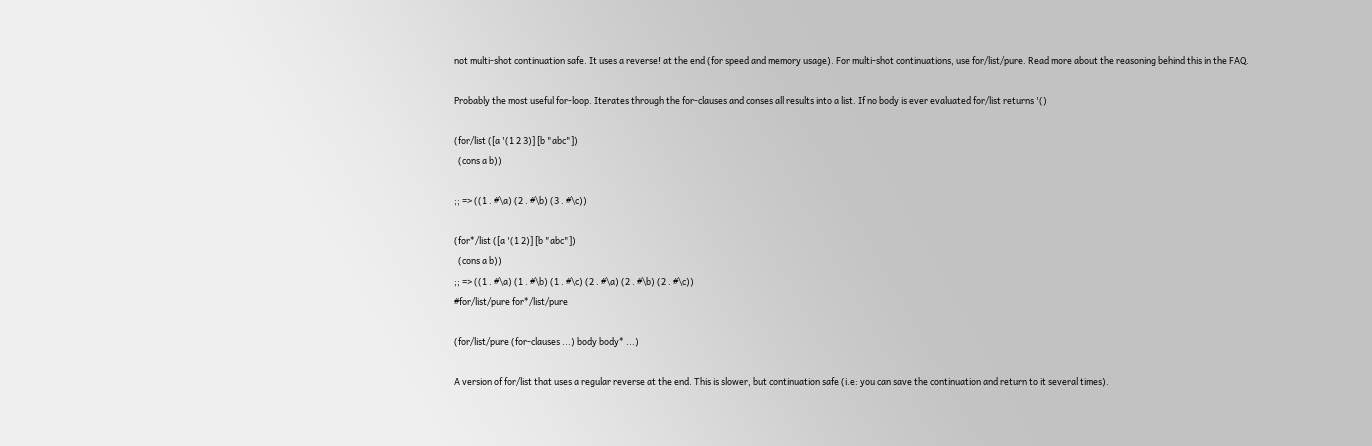not multi-shot continuation safe. It uses a reverse! at the end (for speed and memory usage). For multi-shot continuations, use for/list/pure. Read more about the reasoning behind this in the FAQ.

Probably the most useful for-loop. Iterates through the for-clauses and conses all results into a list. If no body is ever evaluated for/list returns '()

(for/list ([a '(1 2 3)] [b "abc"])
  (cons a b))

;; => ((1 . #\a) (2 . #\b) (3 . #\c))

(for*/list ([a '(1 2)] [b "abc"])
  (cons a b))
;; => ((1 . #\a) (1 . #\b) (1 . #\c) (2 . #\a) (2 . #\b) (2 . #\c))
#for/list/pure for*/list/pure

(for/list/pure (for-clauses ...) body body* ...)

A version of for/list that uses a regular reverse at the end. This is slower, but continuation safe (i.e: you can save the continuation and return to it several times).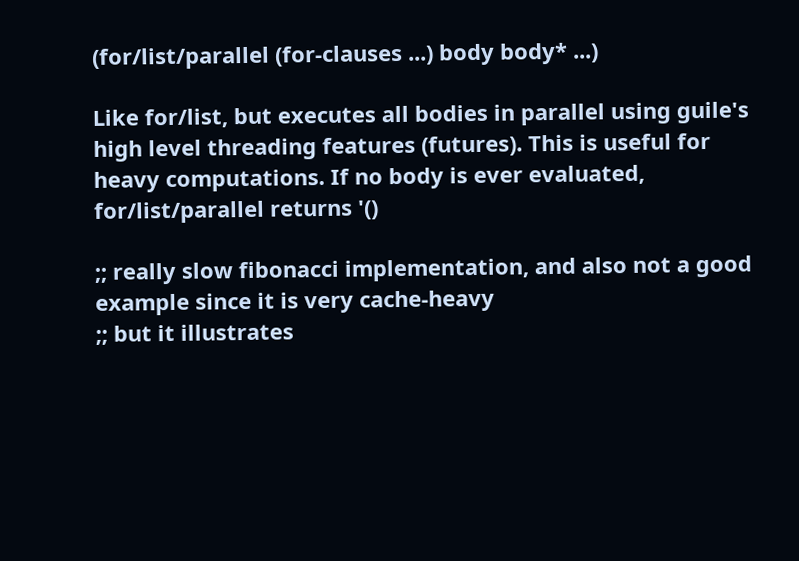(for/list/parallel (for-clauses ...) body body* ...)

Like for/list, but executes all bodies in parallel using guile's high level threading features (futures). This is useful for heavy computations. If no body is ever evaluated, for/list/parallel returns '()

;; really slow fibonacci implementation, and also not a good example since it is very cache-heavy
;; but it illustrates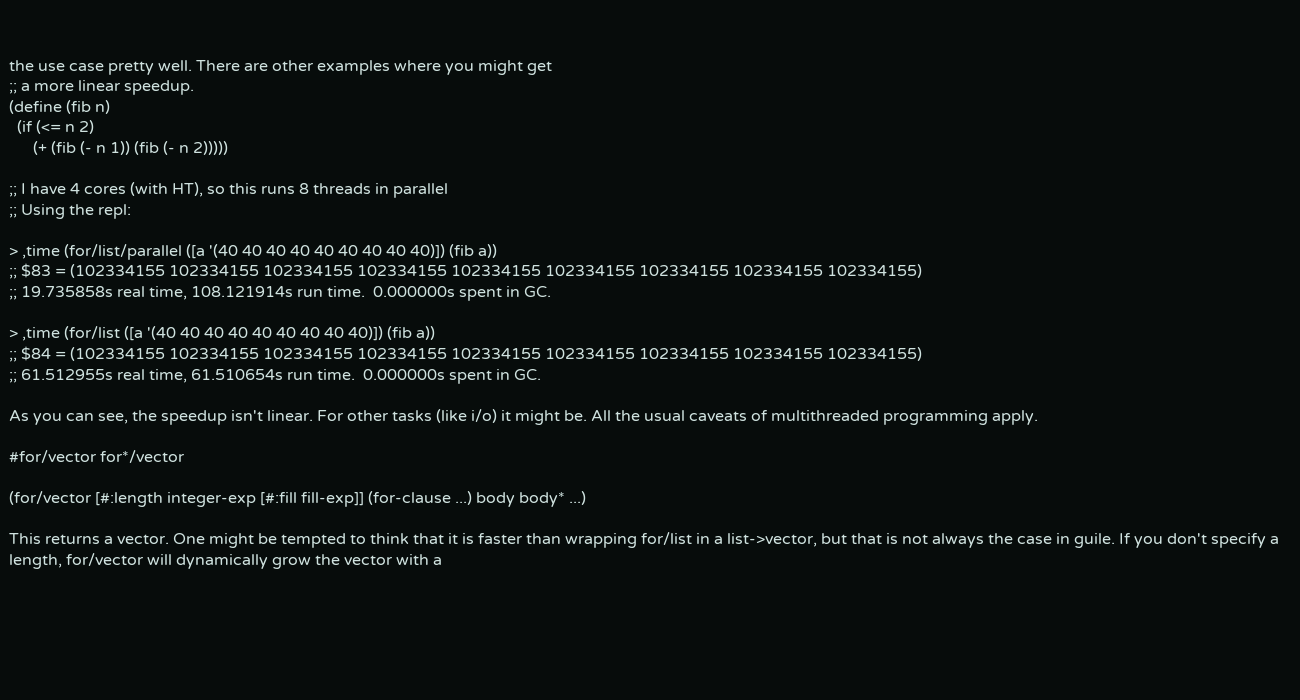the use case pretty well. There are other examples where you might get
;; a more linear speedup.
(define (fib n)
  (if (<= n 2)
      (+ (fib (- n 1)) (fib (- n 2)))))

;; I have 4 cores (with HT), so this runs 8 threads in parallel
;; Using the repl:

> ,time (for/list/parallel ([a '(40 40 40 40 40 40 40 40 40)]) (fib a))
;; $83 = (102334155 102334155 102334155 102334155 102334155 102334155 102334155 102334155 102334155)
;; 19.735858s real time, 108.121914s run time.  0.000000s spent in GC.

> ,time (for/list ([a '(40 40 40 40 40 40 40 40 40)]) (fib a))
;; $84 = (102334155 102334155 102334155 102334155 102334155 102334155 102334155 102334155 102334155)
;; 61.512955s real time, 61.510654s run time.  0.000000s spent in GC.

As you can see, the speedup isn't linear. For other tasks (like i/o) it might be. All the usual caveats of multithreaded programming apply.

#for/vector for*/vector

(for/vector [#:length integer-exp [#:fill fill-exp]] (for-clause ...) body body* ...)

This returns a vector. One might be tempted to think that it is faster than wrapping for/list in a list->vector, but that is not always the case in guile. If you don't specify a length, for/vector will dynamically grow the vector with a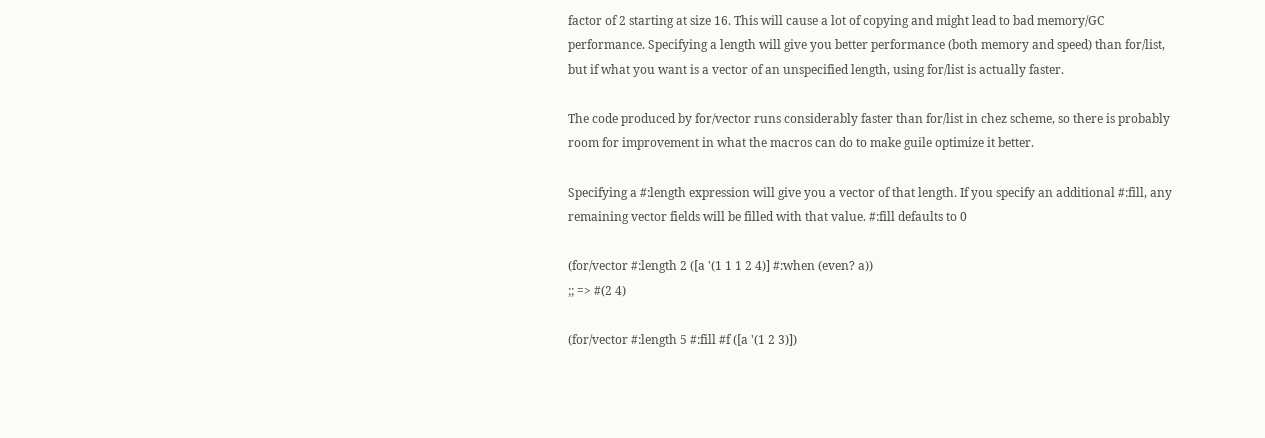factor of 2 starting at size 16. This will cause a lot of copying and might lead to bad memory/GC performance. Specifying a length will give you better performance (both memory and speed) than for/list, but if what you want is a vector of an unspecified length, using for/list is actually faster.

The code produced by for/vector runs considerably faster than for/list in chez scheme, so there is probably room for improvement in what the macros can do to make guile optimize it better.

Specifying a #:length expression will give you a vector of that length. If you specify an additional #:fill, any remaining vector fields will be filled with that value. #:fill defaults to 0

(for/vector #:length 2 ([a '(1 1 1 2 4)] #:when (even? a))
;; => #(2 4)

(for/vector #:length 5 #:fill #f ([a '(1 2 3)])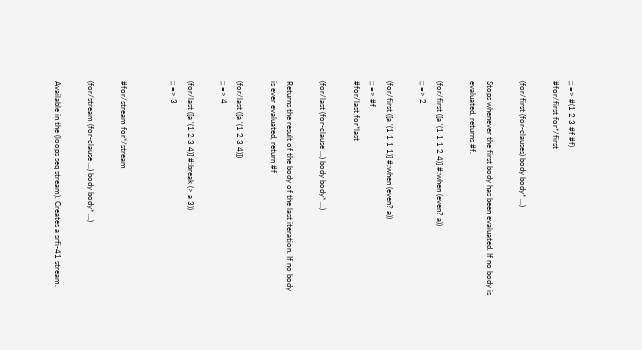;; => #(1 2 3 #f #f)
#for/first for*/first

(for/first (for-clauses) body body* ...)

Stops whenever the first body has been evaluated. If no body is evaluated, returns #f.

(for/first ([a '(1 1 1 2 4)] #:when (even? a))
;; => 2

(for/first ([a '(1 1 1 1)] #:when (even? a))
;; => #f
#for/last for*last

(for/last (for-clause ...) body body* ...)

Returns the result of the body of the last iteration. If no body is ever evaluated, return #f

(for/last ([a '(1 2 3 4)])
;; => 4

(for/last ([a '(1 2 3 4)] #:break (> a 3))
;; => 3


#for/stream for*/stream

(for/stream (for-clause ...) body body* ...)

Available in the (loops seq stream). Creates a srfi-41 stream.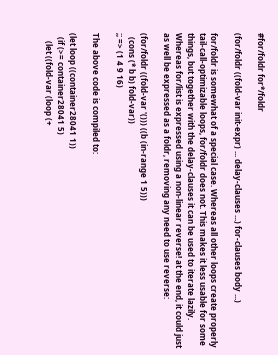#for/foldr for*/foldr

(for/foldr ((fold-var init-expr) ... delay-clauses ...) for-clauses body ...)

for/foldr is somewhat of a special case. Whereas all other loops create properly tail-call-optimizable loops, for/foldr does not. This makes it less usable for some things, but together with the delay-clauses it can be used to iterate lazily. Whereas for/list is expressed using a non-linear reverse! at the end, it could just as well be expressed as a foldr, removing any need to use reverse:

(for/foldr ((fold-var '())) ((b (in-range 1 5)))
  (cons (* b b) fold-var))
;; => (1 4 9 16)

The above code is compiled to:

(let loop ((container28041 1))
  (if (>= container28041 5)
    (let ((fold-var (loop (+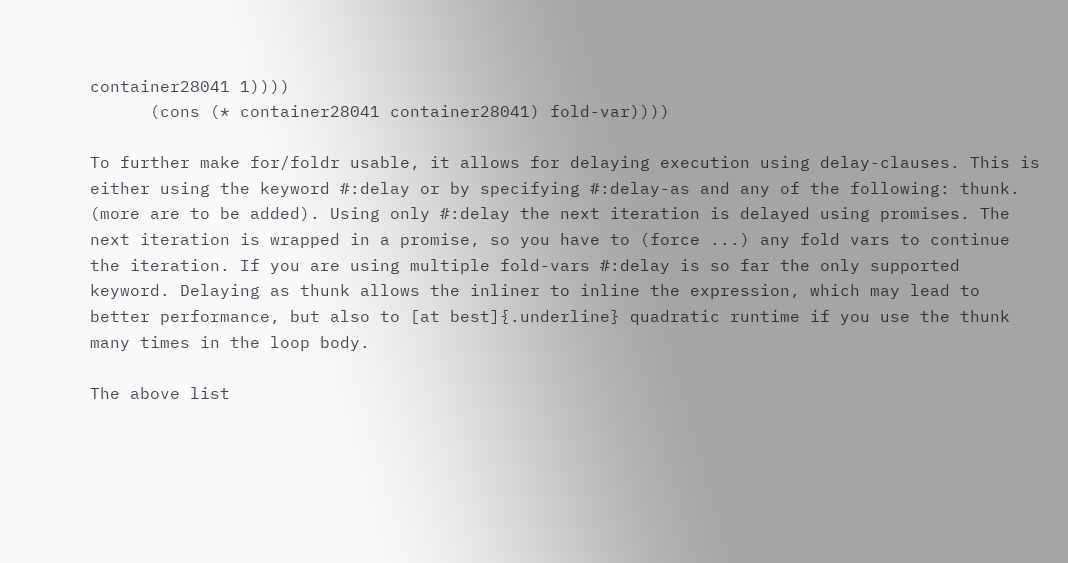container28041 1))))
      (cons (* container28041 container28041) fold-var))))

To further make for/foldr usable, it allows for delaying execution using delay-clauses. This is either using the keyword #:delay or by specifying #:delay-as and any of the following: thunk. (more are to be added). Using only #:delay the next iteration is delayed using promises. The next iteration is wrapped in a promise, so you have to (force ...) any fold vars to continue the iteration. If you are using multiple fold-vars #:delay is so far the only supported keyword. Delaying as thunk allows the inliner to inline the expression, which may lead to better performance, but also to [at best]{.underline} quadratic runtime if you use the thunk many times in the loop body.

The above list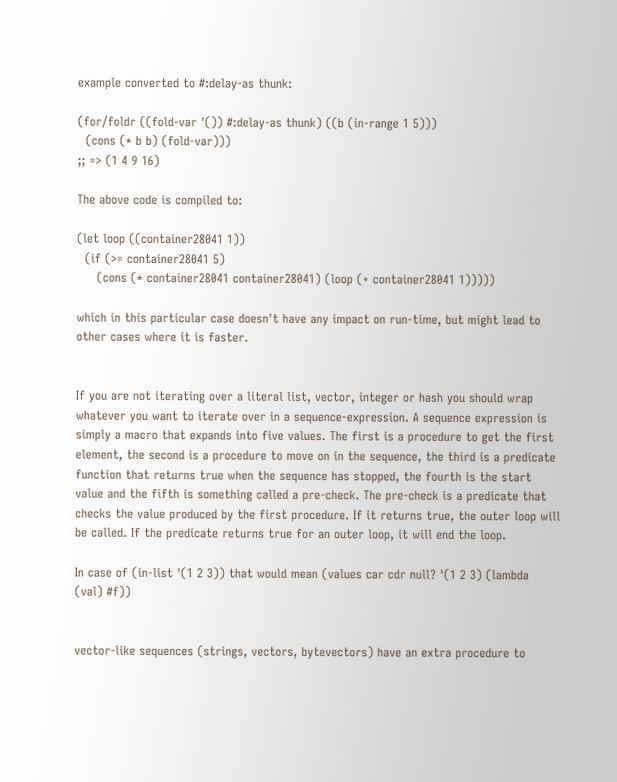example converted to #:delay-as thunk:

(for/foldr ((fold-var '()) #:delay-as thunk) ((b (in-range 1 5)))
  (cons (* b b) (fold-var)))
;; => (1 4 9 16)

The above code is compiled to:

(let loop ((container28041 1))
  (if (>= container28041 5)
     (cons (* container28041 container28041) (loop (+ container28041 1)))))

which in this particular case doesn't have any impact on run-time, but might lead to other cases where it is faster.


If you are not iterating over a literal list, vector, integer or hash you should wrap whatever you want to iterate over in a sequence-expression. A sequence expression is simply a macro that expands into five values. The first is a procedure to get the first element, the second is a procedure to move on in the sequence, the third is a predicate function that returns true when the sequence has stopped, the fourth is the start value and the fifth is something called a pre-check. The pre-check is a predicate that checks the value produced by the first procedure. If it returns true, the outer loop will be called. If the predicate returns true for an outer loop, it will end the loop.

In case of (in-list '(1 2 3)) that would mean (values car cdr null? '(1 2 3) (lambda (val) #f))


vector-like sequences (strings, vectors, bytevectors) have an extra procedure to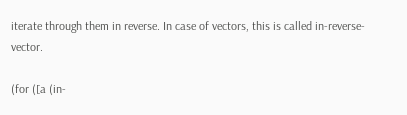iterate through them in reverse. In case of vectors, this is called in-reverse-vector.

(for ([a (in-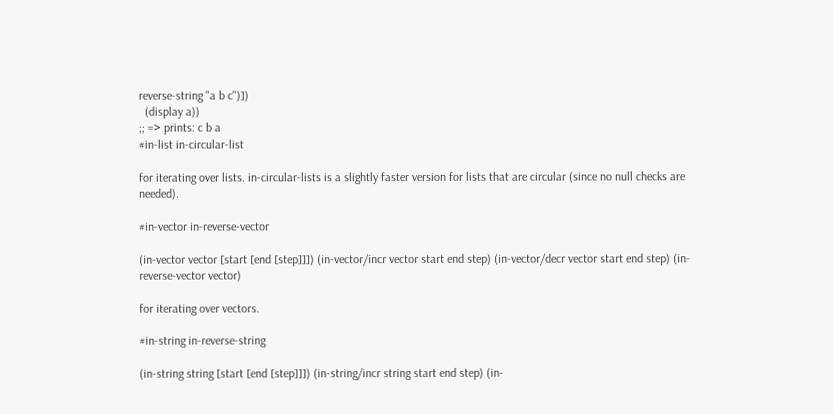reverse-string "a b c")])
  (display a))
;; => prints: c b a
#in-list in-circular-list

for iterating over lists. in-circular-lists is a slightly faster version for lists that are circular (since no null checks are needed).

#in-vector in-reverse-vector

(in-vector vector [start [end [step]]]) (in-vector/incr vector start end step) (in-vector/decr vector start end step) (in-reverse-vector vector)

for iterating over vectors.

#in-string in-reverse-string

(in-string string [start [end [step]]]) (in-string/incr string start end step) (in-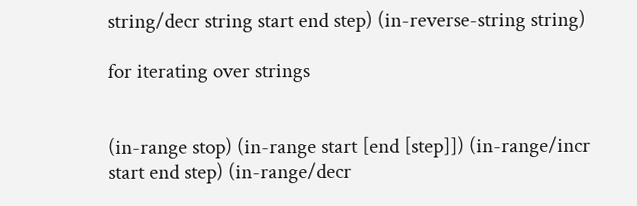string/decr string start end step) (in-reverse-string string)

for iterating over strings


(in-range stop) (in-range start [end [step]]) (in-range/incr start end step) (in-range/decr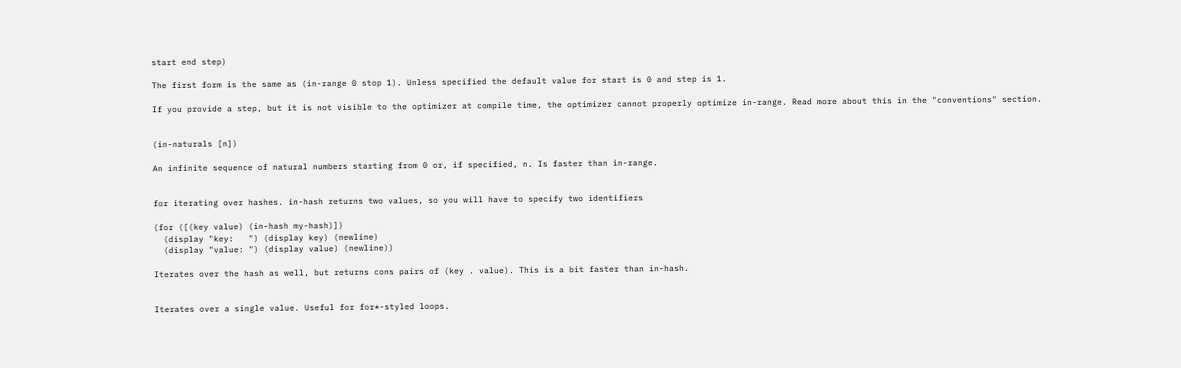start end step)

The first form is the same as (in-range 0 stop 1). Unless specified the default value for start is 0 and step is 1.

If you provide a step, but it is not visible to the optimizer at compile time, the optimizer cannot properly optimize in-range. Read more about this in the "conventions" section.


(in-naturals [n])

An infinite sequence of natural numbers starting from 0 or, if specified, n. Is faster than in-range.


for iterating over hashes. in-hash returns two values, so you will have to specify two identifiers

(for ([(key value) (in-hash my-hash)])
  (display "key:   ") (display key) (newline)
  (display "value: ") (display value) (newline))

Iterates over the hash as well, but returns cons pairs of (key . value). This is a bit faster than in-hash.


Iterates over a single value. Useful for for*-styled loops.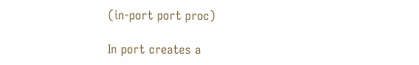(in-port port proc)

In port creates a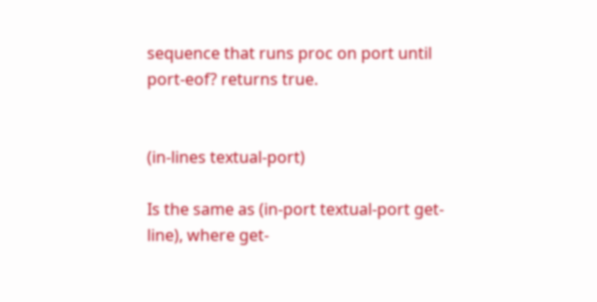sequence that runs proc on port until port-eof? returns true.


(in-lines textual-port)

Is the same as (in-port textual-port get-line), where get-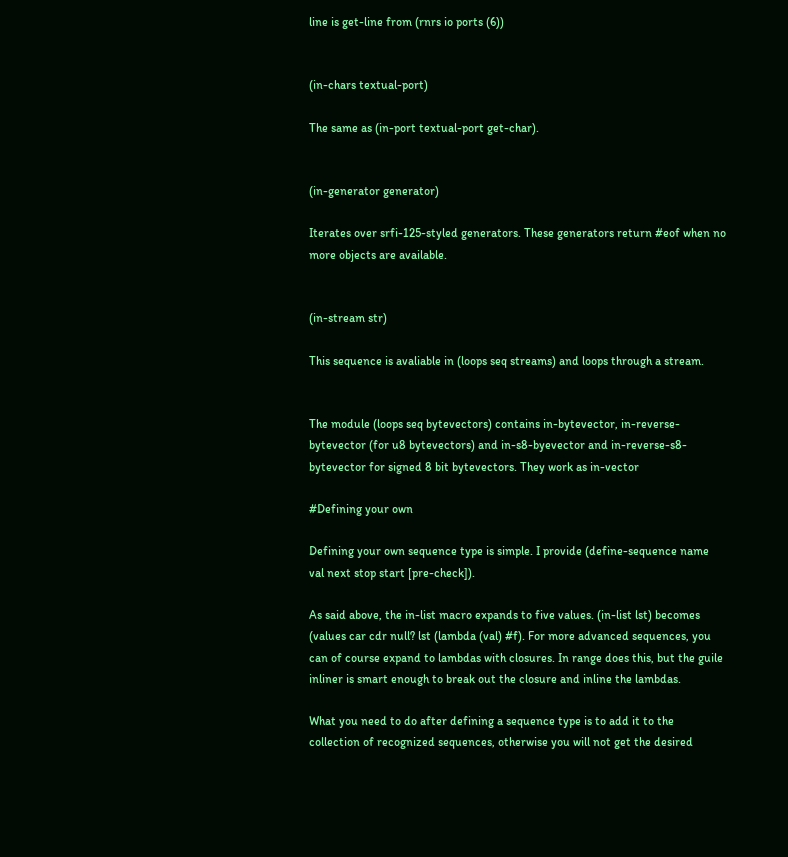line is get-line from (rnrs io ports (6))


(in-chars textual-port)

The same as (in-port textual-port get-char).


(in-generator generator)

Iterates over srfi-125-styled generators. These generators return #eof when no more objects are available.


(in-stream str)

This sequence is avaliable in (loops seq streams) and loops through a stream.


The module (loops seq bytevectors) contains in-bytevector, in-reverse-bytevector (for u8 bytevectors) and in-s8-byevector and in-reverse-s8-bytevector for signed 8 bit bytevectors. They work as in-vector

#Defining your own

Defining your own sequence type is simple. I provide (define-sequence name val next stop start [pre-check]).

As said above, the in-list macro expands to five values. (in-list lst) becomes (values car cdr null? lst (lambda (val) #f). For more advanced sequences, you can of course expand to lambdas with closures. In range does this, but the guile inliner is smart enough to break out the closure and inline the lambdas.

What you need to do after defining a sequence type is to add it to the collection of recognized sequences, otherwise you will not get the desired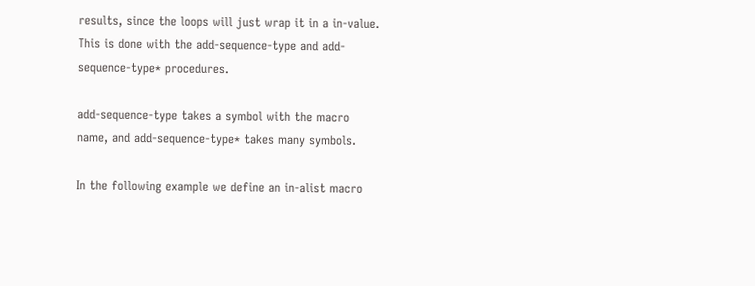results, since the loops will just wrap it in a in-value. This is done with the add-sequence-type and add-sequence-type* procedures.

add-sequence-type takes a symbol with the macro name, and add-sequence-type* takes many symbols.

In the following example we define an in-alist macro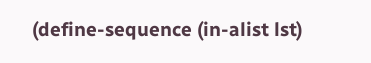(define-sequence (in-alist lst)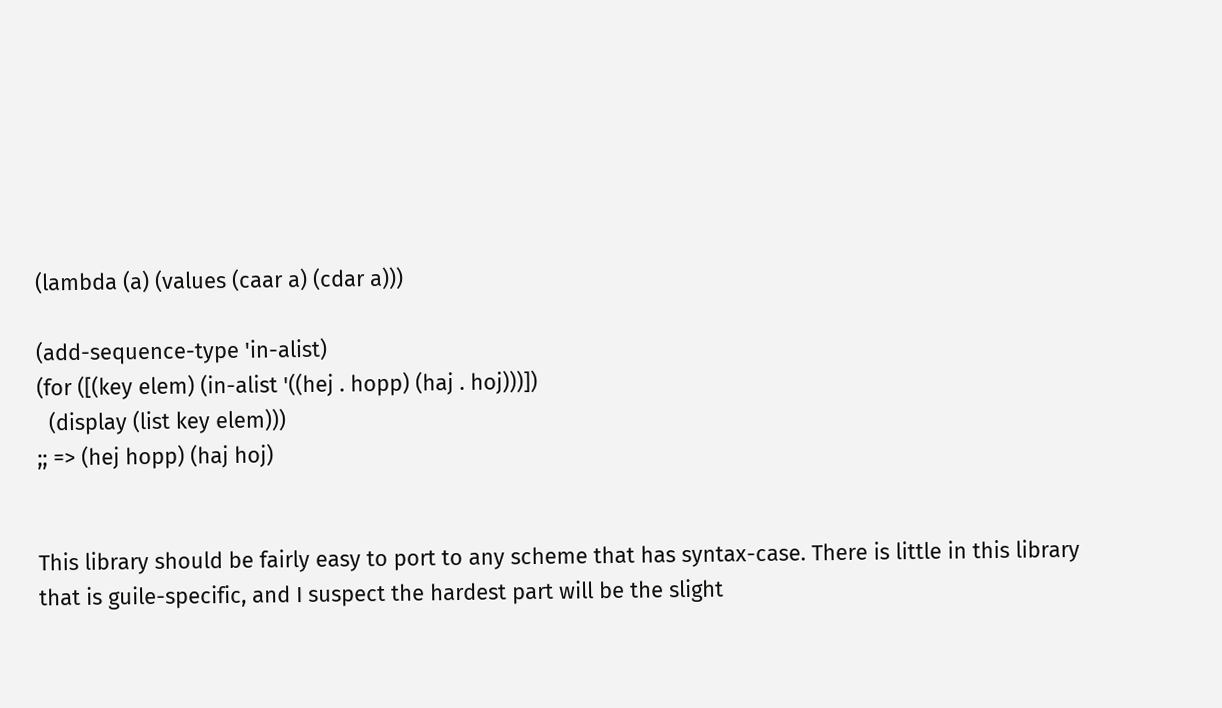(lambda (a) (values (caar a) (cdar a)))

(add-sequence-type 'in-alist)
(for ([(key elem) (in-alist '((hej . hopp) (haj . hoj)))])
  (display (list key elem)))
;; => (hej hopp) (haj hoj)


This library should be fairly easy to port to any scheme that has syntax-case. There is little in this library that is guile-specific, and I suspect the hardest part will be the slight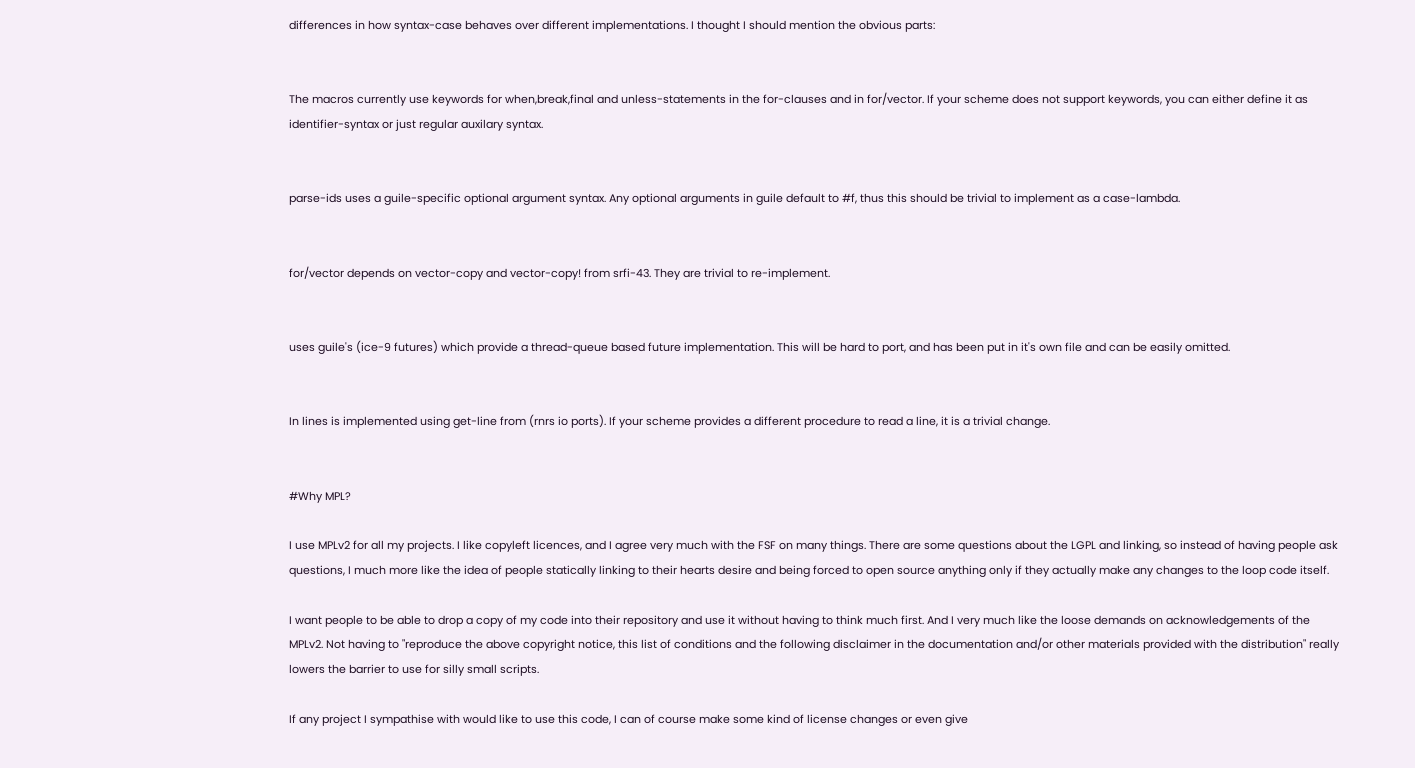differences in how syntax-case behaves over different implementations. I thought I should mention the obvious parts:


The macros currently use keywords for when,break,final and unless-statements in the for-clauses and in for/vector. If your scheme does not support keywords, you can either define it as identifier-syntax or just regular auxilary syntax.


parse-ids uses a guile-specific optional argument syntax. Any optional arguments in guile default to #f, thus this should be trivial to implement as a case-lambda.


for/vector depends on vector-copy and vector-copy! from srfi-43. They are trivial to re-implement.


uses guile's (ice-9 futures) which provide a thread-queue based future implementation. This will be hard to port, and has been put in it's own file and can be easily omitted.


In lines is implemented using get-line from (rnrs io ports). If your scheme provides a different procedure to read a line, it is a trivial change.


#Why MPL?

I use MPLv2 for all my projects. I like copyleft licences, and I agree very much with the FSF on many things. There are some questions about the LGPL and linking, so instead of having people ask questions, I much more like the idea of people statically linking to their hearts desire and being forced to open source anything only if they actually make any changes to the loop code itself.

I want people to be able to drop a copy of my code into their repository and use it without having to think much first. And I very much like the loose demands on acknowledgements of the MPLv2. Not having to "reproduce the above copyright notice, this list of conditions and the following disclaimer in the documentation and/or other materials provided with the distribution" really lowers the barrier to use for silly small scripts.

If any project I sympathise with would like to use this code, I can of course make some kind of license changes or even give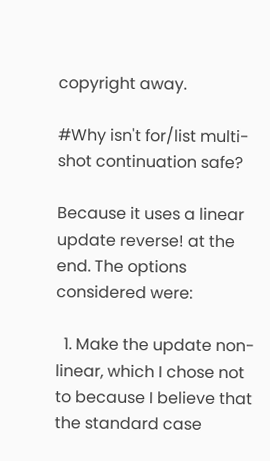copyright away.

#Why isn't for/list multi-shot continuation safe?

Because it uses a linear update reverse! at the end. The options considered were:

  1. Make the update non-linear, which I chose not to because I believe that the standard case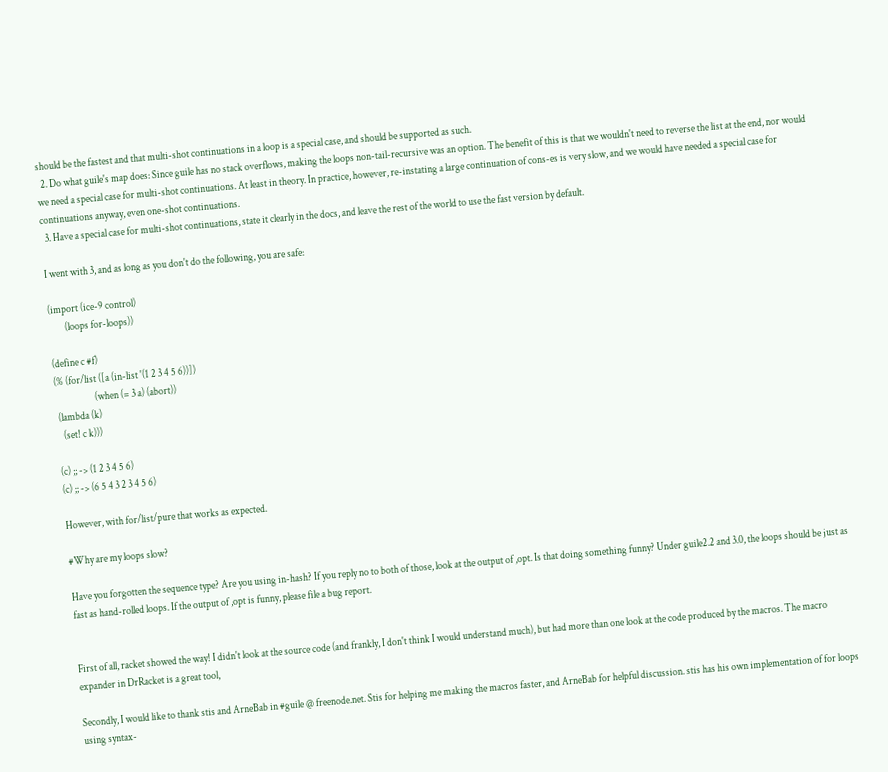should be the fastest and that multi-shot continuations in a loop is a special case, and should be supported as such.
  2. Do what guile's map does: Since guile has no stack overflows, making the loops non-tail-recursive was an option. The benefit of this is that we wouldn't need to reverse the list at the end, nor would we need a special case for multi-shot continuations. At least in theory. In practice, however, re-instating a large continuation of cons-es is very slow, and we would have needed a special case for continuations anyway, even one-shot continuations.
  3. Have a special case for multi-shot continuations, state it clearly in the docs, and leave the rest of the world to use the fast version by default.

I went with 3, and as long as you don't do the following, you are safe:

(import (ice-9 control)
        (loops for-loops))

(define c #f)
(% (for/list ([a (in-list '(1 2 3 4 5 6))])
                    (when (= 3 a) (abort))
 (lambda (k)
   (set! c k)))

(c) ;; -> (1 2 3 4 5 6)
(c) ;; -> (6 5 4 3 2 3 4 5 6)

However, with for/list/pure that works as expected.

#Why are my loops slow?

Have you forgotten the sequence type? Are you using in-hash? If you reply no to both of those, look at the output of ,opt. Is that doing something funny? Under guile2.2 and 3.0, the loops should be just as fast as hand-rolled loops. If the output of ,opt is funny, please file a bug report.


First of all, racket showed the way! I didn't look at the source code (and frankly, I don't think I would understand much), but had more than one look at the code produced by the macros. The macro expander in DrRacket is a great tool,

Secondly, I would like to thank stis and ArneBab in #guile @ freenode.net. Stis for helping me making the macros faster, and ArneBab for helpful discussion. stis has his own implementation of for loops using syntax-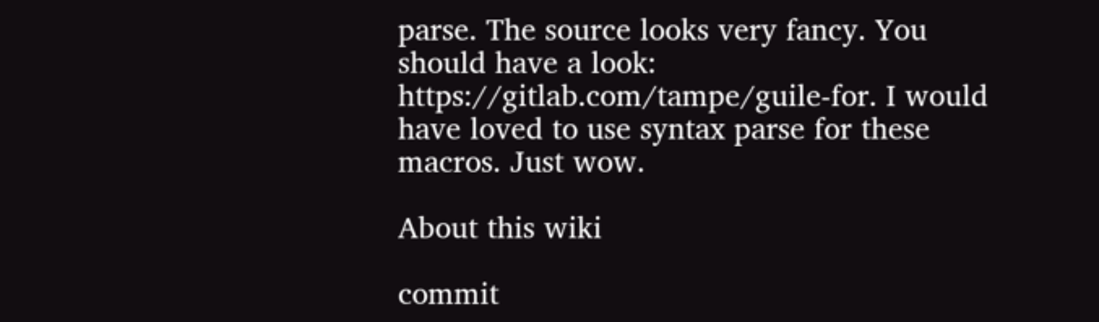parse. The source looks very fancy. You should have a look: https://gitlab.com/tampe/guile-for. I would have loved to use syntax parse for these macros. Just wow.

About this wiki

commit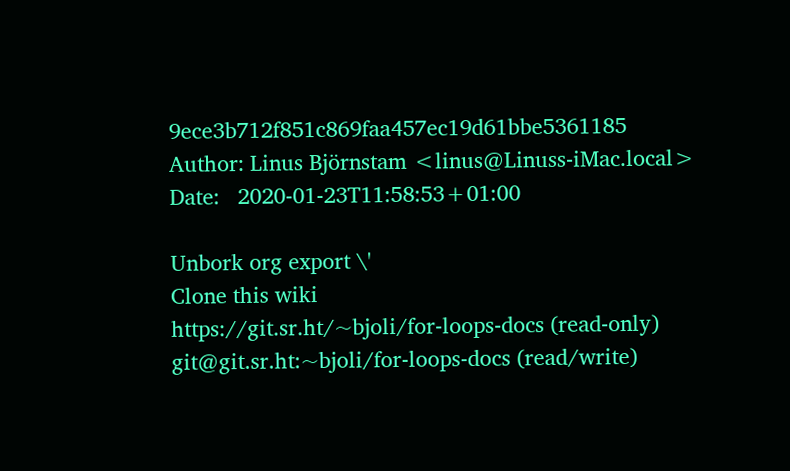9ece3b712f851c869faa457ec19d61bbe5361185
Author: Linus Björnstam <linus@Linuss-iMac.local>
Date:   2020-01-23T11:58:53+01:00

Unbork org export \'
Clone this wiki
https://git.sr.ht/~bjoli/for-loops-docs (read-only)
git@git.sr.ht:~bjoli/for-loops-docs (read/write)